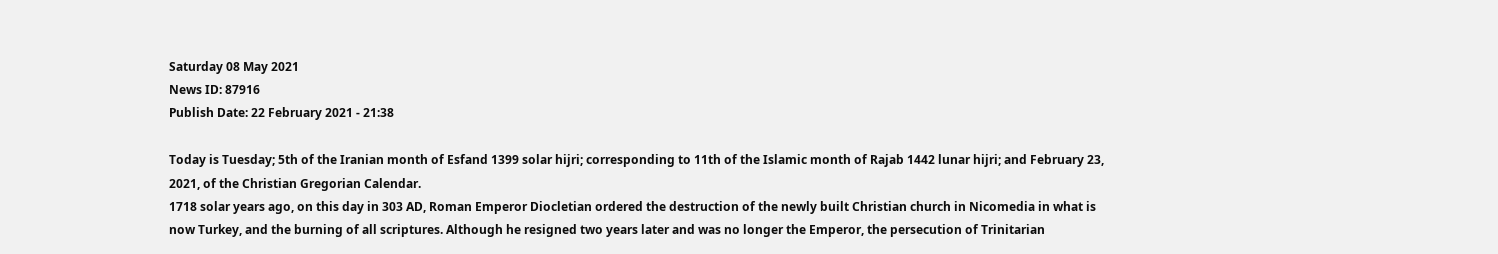Saturday 08 May 2021
News ID: 87916
Publish Date: 22 February 2021 - 21:38

Today is Tuesday; 5th of the Iranian month of Esfand 1399 solar hijri; corresponding to 11th of the Islamic month of Rajab 1442 lunar hijri; and February 23, 2021, of the Christian Gregorian Calendar.
1718 solar years ago, on this day in 303 AD, Roman Emperor Diocletian ordered the destruction of the newly built Christian church in Nicomedia in what is now Turkey, and the burning of all scriptures. Although he resigned two years later and was no longer the Emperor, the persecution of Trinitarian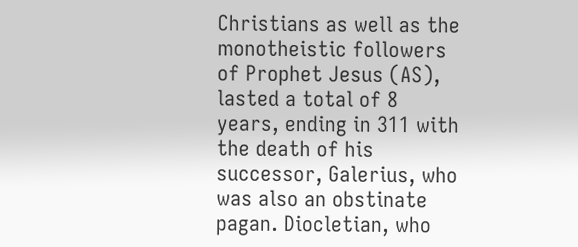Christians as well as the monotheistic followers of Prophet Jesus (AS), lasted a total of 8 years, ending in 311 with the death of his successor, Galerius, who was also an obstinate pagan. Diocletian, who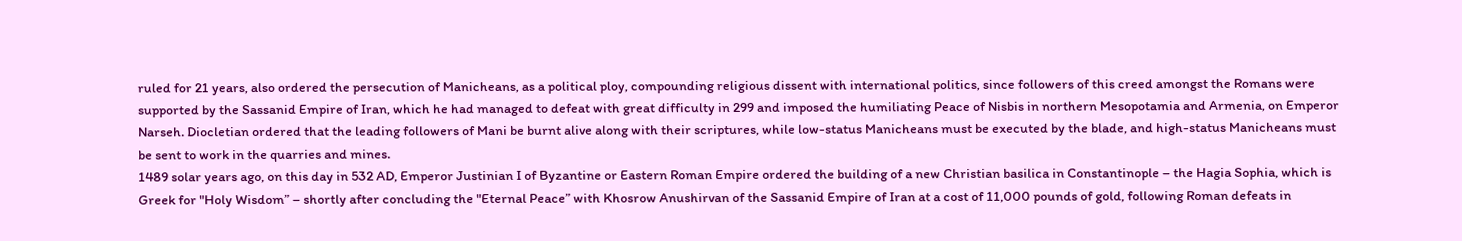ruled for 21 years, also ordered the persecution of Manicheans, as a political ploy, compounding religious dissent with international politics, since followers of this creed amongst the Romans were supported by the Sassanid Empire of Iran, which he had managed to defeat with great difficulty in 299 and imposed the humiliating Peace of Nisbis in northern Mesopotamia and Armenia, on Emperor Narseh. Diocletian ordered that the leading followers of Mani be burnt alive along with their scriptures, while low-status Manicheans must be executed by the blade, and high-status Manicheans must be sent to work in the quarries and mines.
1489 solar years ago, on this day in 532 AD, Emperor Justinian I of Byzantine or Eastern Roman Empire ordered the building of a new Christian basilica in Constantinople – the Hagia Sophia, which is Greek for "Holy Wisdom” – shortly after concluding the "Eternal Peace” with Khosrow Anushirvan of the Sassanid Empire of Iran at a cost of 11,000 pounds of gold, following Roman defeats in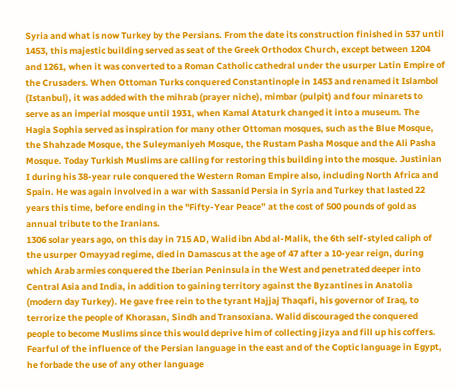Syria and what is now Turkey by the Persians. From the date its construction finished in 537 until 1453, this majestic building served as seat of the Greek Orthodox Church, except between 1204 and 1261, when it was converted to a Roman Catholic cathedral under the usurper Latin Empire of the Crusaders. When Ottoman Turks conquered Constantinople in 1453 and renamed it Islambol (Istanbul), it was added with the mihrab (prayer niche), mimbar (pulpit) and four minarets to serve as an imperial mosque until 1931, when Kamal Ataturk changed it into a museum. The Hagia Sophia served as inspiration for many other Ottoman mosques, such as the Blue Mosque, the Shahzade Mosque, the Suleymaniyeh Mosque, the Rustam Pasha Mosque and the Ali Pasha Mosque. Today Turkish Muslims are calling for restoring this building into the mosque. Justinian I during his 38-year rule conquered the Western Roman Empire also, including North Africa and Spain. He was again involved in a war with Sassanid Persia in Syria and Turkey that lasted 22 years this time, before ending in the "Fifty-Year Peace” at the cost of 500 pounds of gold as annual tribute to the Iranians.
1306 solar years ago, on this day in 715 AD, Walid ibn Abd al-Malik, the 6th self-styled caliph of the usurper Omayyad regime, died in Damascus at the age of 47 after a 10-year reign, during which Arab armies conquered the Iberian Peninsula in the West and penetrated deeper into Central Asia and India, in addition to gaining territory against the Byzantines in Anatolia (modern day Turkey). He gave free rein to the tyrant Hajjaj Thaqafi, his governor of Iraq, to terrorize the people of Khorasan, Sindh and Transoxiana. Walid discouraged the conquered people to become Muslims since this would deprive him of collecting jizya and fill up his coffers. Fearful of the influence of the Persian language in the east and of the Coptic language in Egypt, he forbade the use of any other language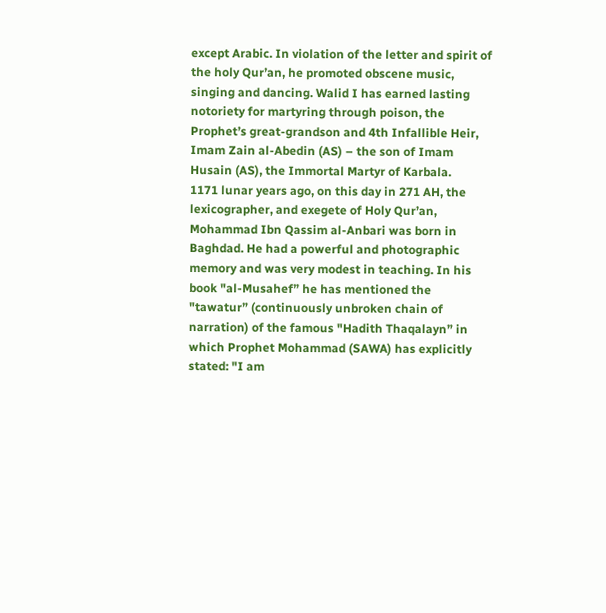except Arabic. In violation of the letter and spirit of the holy Qur’an, he promoted obscene music, singing and dancing. Walid I has earned lasting notoriety for martyring through poison, the Prophet’s great-grandson and 4th Infallible Heir, Imam Zain al-Abedin (AS) – the son of Imam Husain (AS), the Immortal Martyr of Karbala.
1171 lunar years ago, on this day in 271 AH, the lexicographer, and exegete of Holy Qur’an, Mohammad Ibn Qassim al-Anbari was born in Baghdad. He had a powerful and photographic memory and was very modest in teaching. In his book "al-Musahef” he has mentioned the "tawatur” (continuously unbroken chain of narration) of the famous "Hadith Thaqalayn” in which Prophet Mohammad (SAWA) has explicitly stated: "I am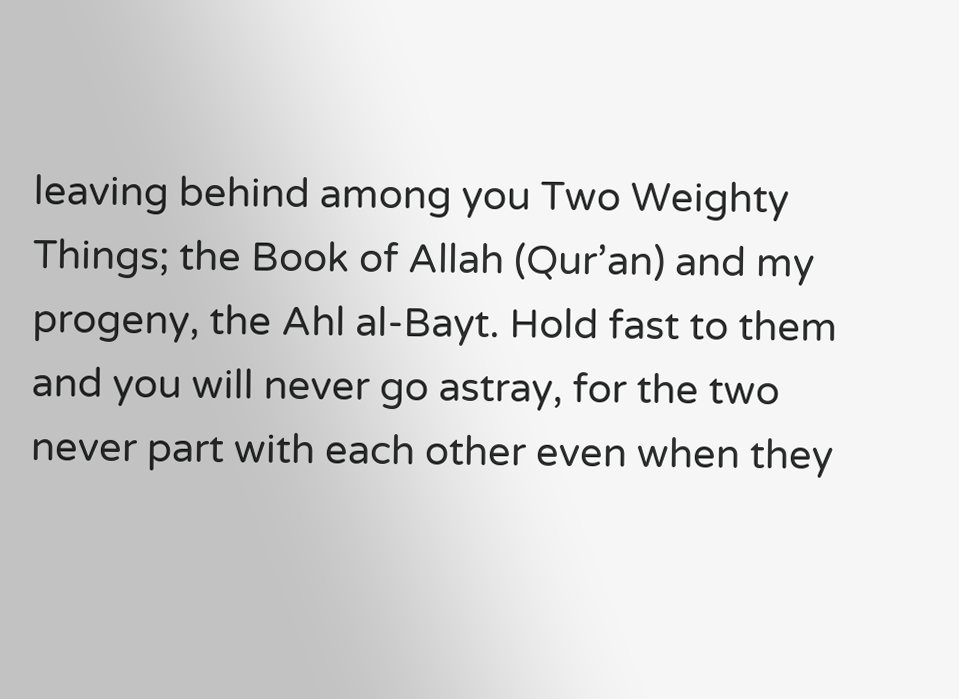leaving behind among you Two Weighty Things; the Book of Allah (Qur’an) and my progeny, the Ahl al-Bayt. Hold fast to them and you will never go astray, for the two never part with each other even when they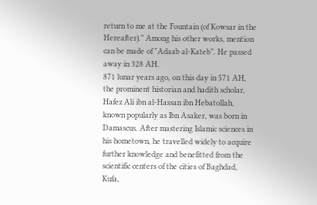return to me at the Fountain (of Kowsar in the Hereafter).” Among his other works, mention can be made of "Adaab al-Kateb”. He passed away in 328 AH.
871 lunar years ago, on this day in 571 AH, the prominent historian and hadith scholar, Hafez Ali ibn al-Hassan ibn Hebatollah, known popularly as Ibn Asaker, was born in Damascus. After mastering Islamic sciences in his hometown, he travelled widely to acquire further knowledge and benefitted from the scientific centers of the cities of Baghdad, Kufa,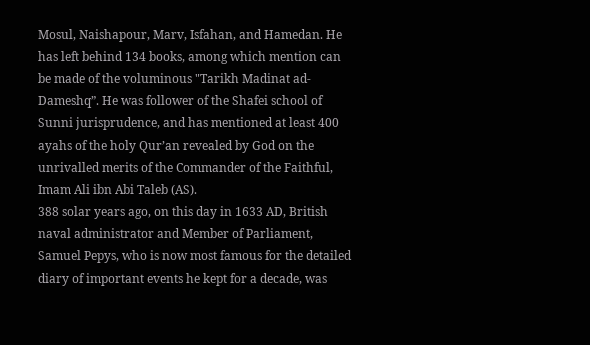Mosul, Naishapour, Marv, Isfahan, and Hamedan. He has left behind 134 books, among which mention can be made of the voluminous "Tarikh Madinat ad-Dameshq”. He was follower of the Shafei school of Sunni jurisprudence, and has mentioned at least 400 ayahs of the holy Qur’an revealed by God on the unrivalled merits of the Commander of the Faithful, Imam Ali ibn Abi Taleb (AS).
388 solar years ago, on this day in 1633 AD, British naval administrator and Member of Parliament, Samuel Pepys, who is now most famous for the detailed diary of important events he kept for a decade, was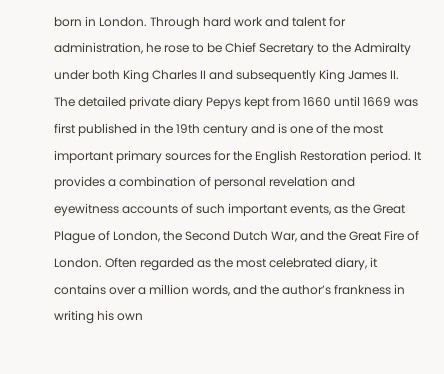born in London. Through hard work and talent for administration, he rose to be Chief Secretary to the Admiralty under both King Charles II and subsequently King James II. The detailed private diary Pepys kept from 1660 until 1669 was first published in the 19th century and is one of the most important primary sources for the English Restoration period. It provides a combination of personal revelation and eyewitness accounts of such important events, as the Great Plague of London, the Second Dutch War, and the Great Fire of London. Often regarded as the most celebrated diary, it contains over a million words, and the author’s frankness in writing his own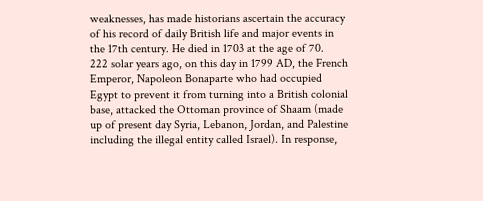weaknesses, has made historians ascertain the accuracy of his record of daily British life and major events in the 17th century. He died in 1703 at the age of 70.
222 solar years ago, on this day in 1799 AD, the French Emperor, Napoleon Bonaparte who had occupied Egypt to prevent it from turning into a British colonial base, attacked the Ottoman province of Shaam (made up of present day Syria, Lebanon, Jordan, and Palestine including the illegal entity called Israel). In response,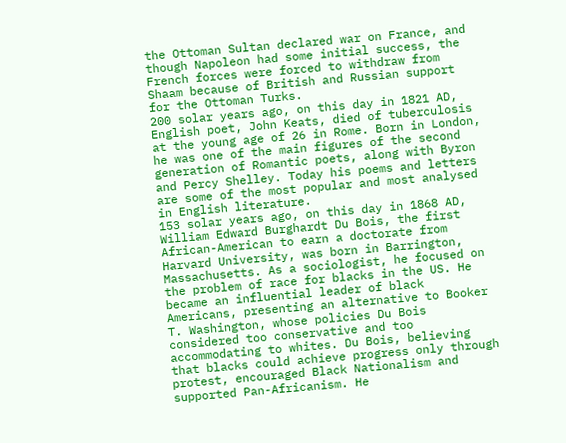the Ottoman Sultan declared war on France, and though Napoleon had some initial success, the French forces were forced to withdraw from Shaam because of British and Russian support for the Ottoman Turks.
200 solar years ago, on this day in 1821 AD, English poet, John Keats, died of tuberculosis at the young age of 26 in Rome. Born in London, he was one of the main figures of the second generation of Romantic poets, along with Byron and Percy Shelley. Today his poems and letters are some of the most popular and most analysed in English literature.
153 solar years ago, on this day in 1868 AD, William Edward Burghardt Du Bois, the first African-American to earn a doctorate from Harvard University, was born in Barrington, Massachusetts. As a sociologist, he focused on the problem of race for blacks in the US. He became an influential leader of black Americans, presenting an alternative to Booker T. Washington, whose policies Du Bois considered too conservative and too accommodating to whites. Du Bois, believing that blacks could achieve progress only through protest, encouraged Black Nationalism and supported Pan-Africanism. He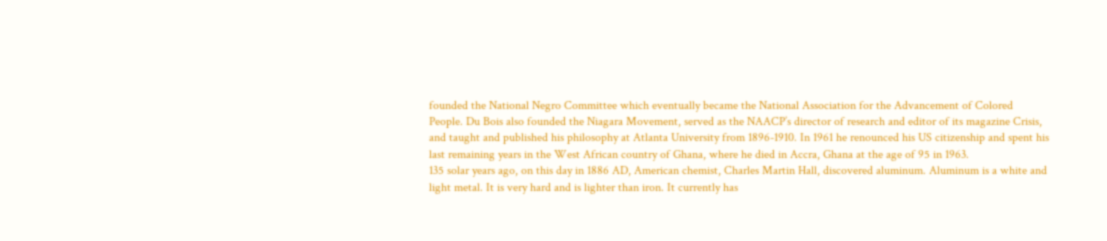founded the National Negro Committee which eventually became the National Association for the Advancement of Colored People. Du Bois also founded the Niagara Movement, served as the NAACP’s director of research and editor of its magazine Crisis, and taught and published his philosophy at Atlanta University from 1896-1910. In 1961 he renounced his US citizenship and spent his last remaining years in the West African country of Ghana, where he died in Accra, Ghana at the age of 95 in 1963.
135 solar years ago, on this day in 1886 AD, American chemist, Charles Martin Hall, discovered aluminum. Aluminum is a white and light metal. It is very hard and is lighter than iron. It currently has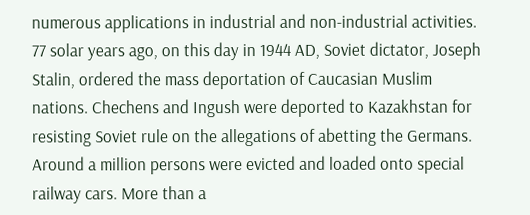numerous applications in industrial and non-industrial activities.
77 solar years ago, on this day in 1944 AD, Soviet dictator, Joseph Stalin, ordered the mass deportation of Caucasian Muslim nations. Chechens and Ingush were deported to Kazakhstan for resisting Soviet rule on the allegations of abetting the Germans. Around a million persons were evicted and loaded onto special railway cars. More than a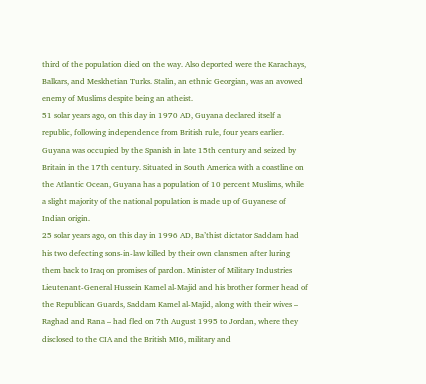third of the population died on the way. Also deported were the Karachays, Balkars, and Meskhetian Turks. Stalin, an ethnic Georgian, was an avowed enemy of Muslims despite being an atheist.
51 solar years ago, on this day in 1970 AD, Guyana declared itself a republic, following independence from British rule, four years earlier. Guyana was occupied by the Spanish in late 15th century and seized by Britain in the 17th century. Situated in South America with a coastline on the Atlantic Ocean, Guyana has a population of 10 percent Muslims, while a slight majority of the national population is made up of Guyanese of Indian origin.
25 solar years ago, on this day in 1996 AD, Ba’thist dictator Saddam had his two defecting sons-in-law killed by their own clansmen after luring them back to Iraq on promises of pardon. Minister of Military Industries Lieutenant-General Hussein Kamel al-Majid and his brother former head of the Republican Guards, Saddam Kamel al-Majid, along with their wives – Raghad and Rana – had fled on 7th August 1995 to Jordan, where they disclosed to the CIA and the British MI6, military and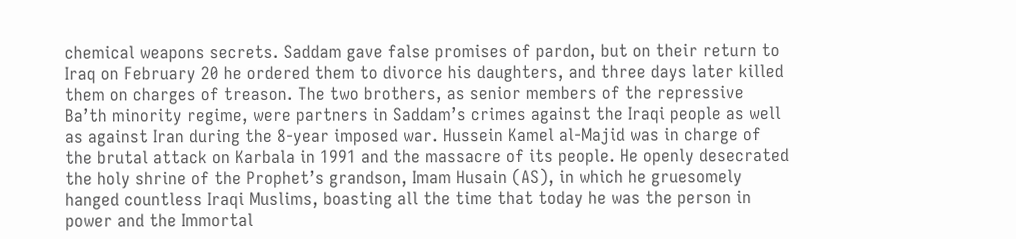chemical weapons secrets. Saddam gave false promises of pardon, but on their return to Iraq on February 20 he ordered them to divorce his daughters, and three days later killed them on charges of treason. The two brothers, as senior members of the repressive Ba’th minority regime, were partners in Saddam’s crimes against the Iraqi people as well as against Iran during the 8-year imposed war. Hussein Kamel al-Majid was in charge of the brutal attack on Karbala in 1991 and the massacre of its people. He openly desecrated the holy shrine of the Prophet’s grandson, Imam Husain (AS), in which he gruesomely hanged countless Iraqi Muslims, boasting all the time that today he was the person in power and the Immortal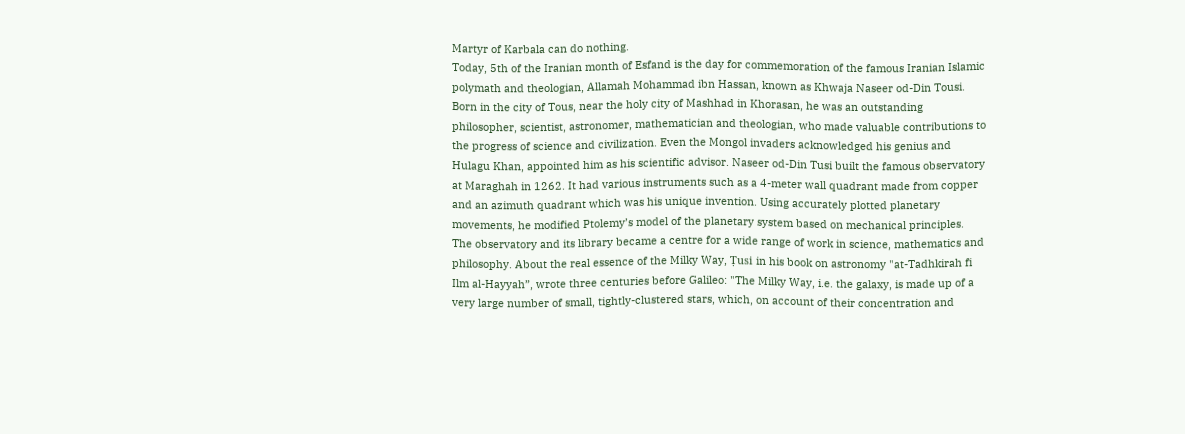Martyr of Karbala can do nothing.
Today, 5th of the Iranian month of Esfand is the day for commemoration of the famous Iranian Islamic polymath and theologian, Allamah Mohammad ibn Hassan, known as Khwaja Naseer od-Din Tousi. Born in the city of Tous, near the holy city of Mashhad in Khorasan, he was an outstanding philosopher, scientist, astronomer, mathematician and theologian, who made valuable contributions to the progress of science and civilization. Even the Mongol invaders acknowledged his genius and Hulagu Khan, appointed him as his scientific advisor. Naseer od-Din Tusi built the famous observatory at Maraghah in 1262. It had various instruments such as a 4-meter wall quadrant made from copper and an azimuth quadrant which was his unique invention. Using accurately plotted planetary movements, he modified Ptolemy’s model of the planetary system based on mechanical principles. The observatory and its library became a centre for a wide range of work in science, mathematics and philosophy. About the real essence of the Milky Way, Ṭusi in his book on astronomy "at-Tadhkirah fi Ilm al-Hayyah”, wrote three centuries before Galileo: "The Milky Way, i.e. the galaxy, is made up of a very large number of small, tightly-clustered stars, which, on account of their concentration and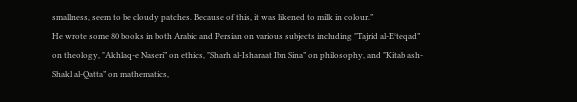smallness, seem to be cloudy patches. Because of this, it was likened to milk in colour.”
He wrote some 80 books in both Arabic and Persian on various subjects including "Tajrid al-Eʿteqad” on theology, "Akhlaq-e Naseri” on ethics, "Sharh al-Isharaat Ibn Sina” on philosophy, and "Kitab ash-Shakl al-Qatta” on mathematics,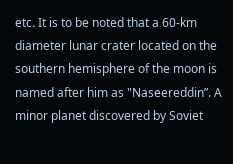etc. It is to be noted that a 60-km diameter lunar crater located on the southern hemisphere of the moon is named after him as "Naseereddin”. A minor planet discovered by Soviet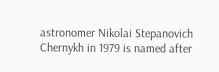astronomer Nikolai Stepanovich Chernykh in 1979 is named after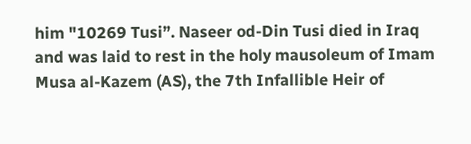him "10269 Tusi”. Naseer od-Din Tusi died in Iraq and was laid to rest in the holy mausoleum of Imam Musa al-Kazem (AS), the 7th Infallible Heir of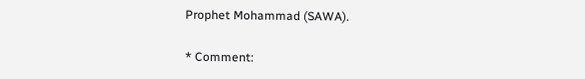Prophet Mohammad (SAWA).

* Comment: